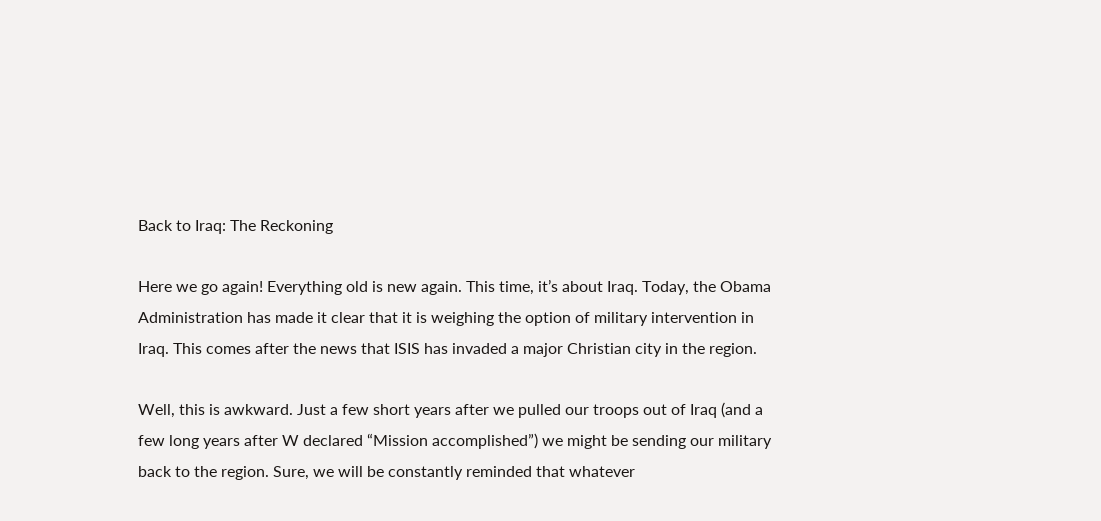Back to Iraq: The Reckoning

Here we go again! Everything old is new again. This time, it’s about Iraq. Today, the Obama Administration has made it clear that it is weighing the option of military intervention in Iraq. This comes after the news that ISIS has invaded a major Christian city in the region.

Well, this is awkward. Just a few short years after we pulled our troops out of Iraq (and a few long years after W declared “Mission accomplished”) we might be sending our military back to the region. Sure, we will be constantly reminded that whatever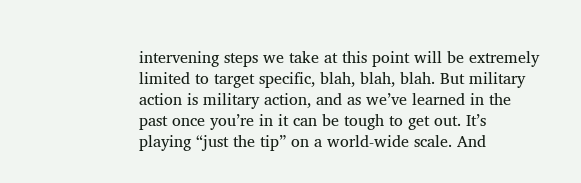intervening steps we take at this point will be extremely limited to target specific, blah, blah, blah. But military action is military action, and as we’ve learned in the past once you’re in it can be tough to get out. It’s playing “just the tip” on a world-wide scale. And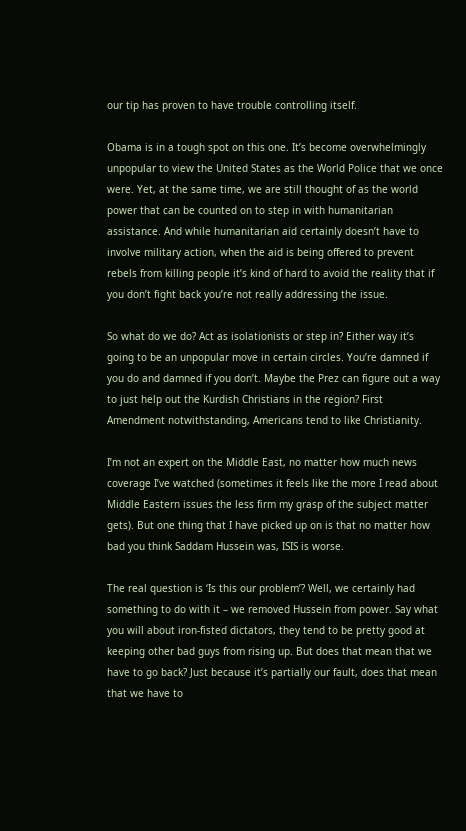our tip has proven to have trouble controlling itself.

Obama is in a tough spot on this one. It’s become overwhelmingly unpopular to view the United States as the World Police that we once were. Yet, at the same time, we are still thought of as the world power that can be counted on to step in with humanitarian assistance. And while humanitarian aid certainly doesn’t have to involve military action, when the aid is being offered to prevent rebels from killing people it’s kind of hard to avoid the reality that if you don’t fight back you’re not really addressing the issue.

So what do we do? Act as isolationists or step in? Either way it’s going to be an unpopular move in certain circles. You’re damned if you do and damned if you don’t. Maybe the Prez can figure out a way to just help out the Kurdish Christians in the region? First Amendment notwithstanding, Americans tend to like Christianity.

I’m not an expert on the Middle East, no matter how much news coverage I’ve watched (sometimes it feels like the more I read about Middle Eastern issues the less firm my grasp of the subject matter gets). But one thing that I have picked up on is that no matter how bad you think Saddam Hussein was, ISIS is worse.

The real question is ‘Is this our problem’? Well, we certainly had something to do with it – we removed Hussein from power. Say what you will about iron-fisted dictators, they tend to be pretty good at keeping other bad guys from rising up. But does that mean that we have to go back? Just because it’s partially our fault, does that mean that we have to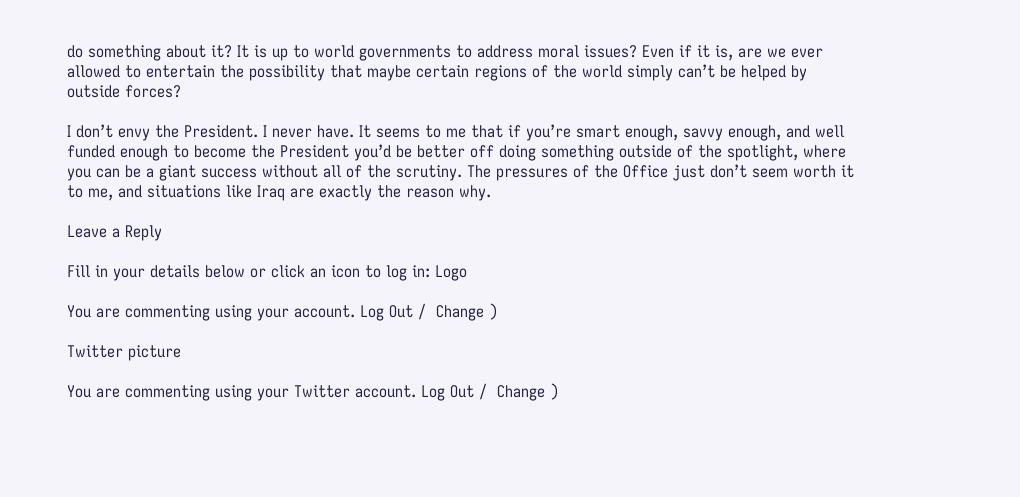do something about it? It is up to world governments to address moral issues? Even if it is, are we ever allowed to entertain the possibility that maybe certain regions of the world simply can’t be helped by outside forces?

I don’t envy the President. I never have. It seems to me that if you’re smart enough, savvy enough, and well funded enough to become the President you’d be better off doing something outside of the spotlight, where you can be a giant success without all of the scrutiny. The pressures of the Office just don’t seem worth it to me, and situations like Iraq are exactly the reason why.

Leave a Reply

Fill in your details below or click an icon to log in: Logo

You are commenting using your account. Log Out /  Change )

Twitter picture

You are commenting using your Twitter account. Log Out /  Change )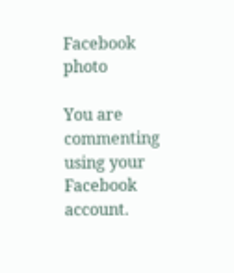Facebook photo

You are commenting using your Facebook account.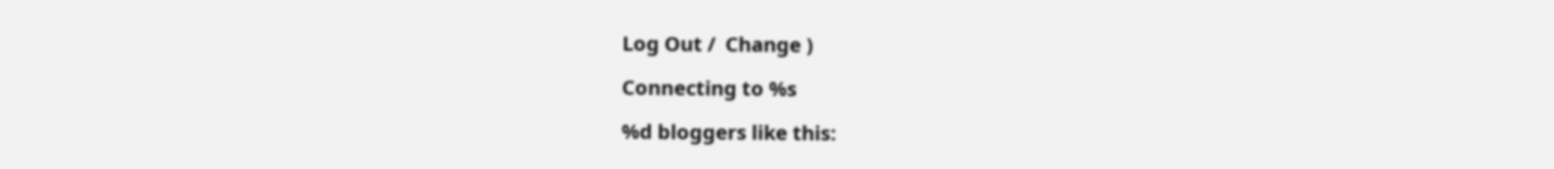Log Out /  Change )

Connecting to %s

%d bloggers like this: